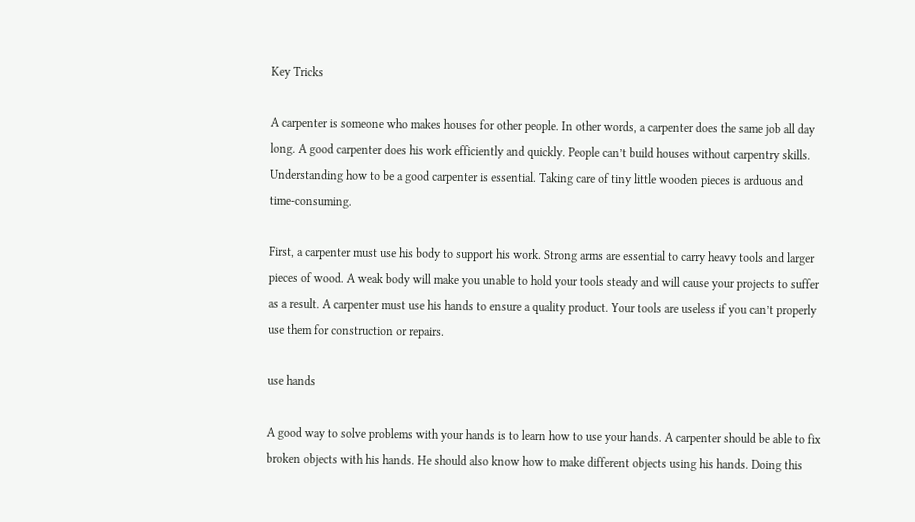Key Tricks

A carpenter is someone who makes houses for other people. In other words, a carpenter does the same job all day long. A good carpenter does his work efficiently and quickly. People can’t build houses without carpentry skills. Understanding how to be a good carpenter is essential. Taking care of tiny little wooden pieces is arduous and time-consuming.

First, a carpenter must use his body to support his work. Strong arms are essential to carry heavy tools and larger pieces of wood. A weak body will make you unable to hold your tools steady and will cause your projects to suffer as a result. A carpenter must use his hands to ensure a quality product. Your tools are useless if you can’t properly use them for construction or repairs.

use hands

A good way to solve problems with your hands is to learn how to use your hands. A carpenter should be able to fix broken objects with his hands. He should also know how to make different objects using his hands. Doing this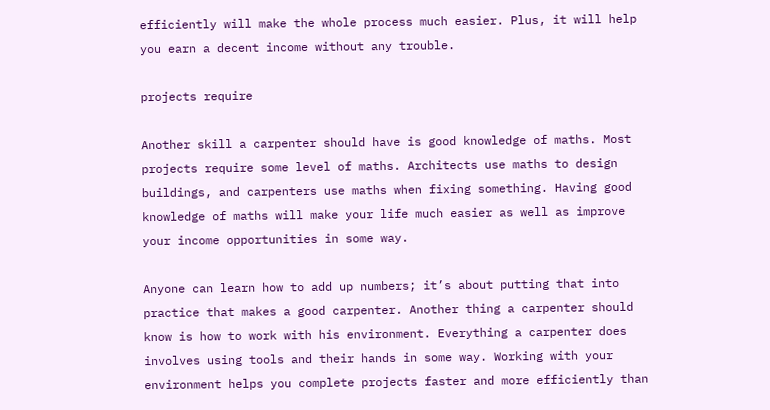efficiently will make the whole process much easier. Plus, it will help you earn a decent income without any trouble.

projects require

Another skill a carpenter should have is good knowledge of maths. Most projects require some level of maths. Architects use maths to design buildings, and carpenters use maths when fixing something. Having good knowledge of maths will make your life much easier as well as improve your income opportunities in some way.

Anyone can learn how to add up numbers; it’s about putting that into practice that makes a good carpenter. Another thing a carpenter should know is how to work with his environment. Everything a carpenter does involves using tools and their hands in some way. Working with your environment helps you complete projects faster and more efficiently than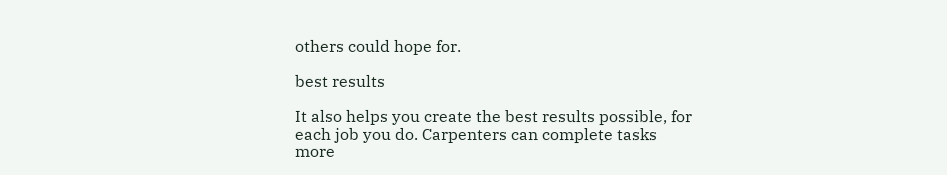others could hope for.

best results

It also helps you create the best results possible, for each job you do. Carpenters can complete tasks more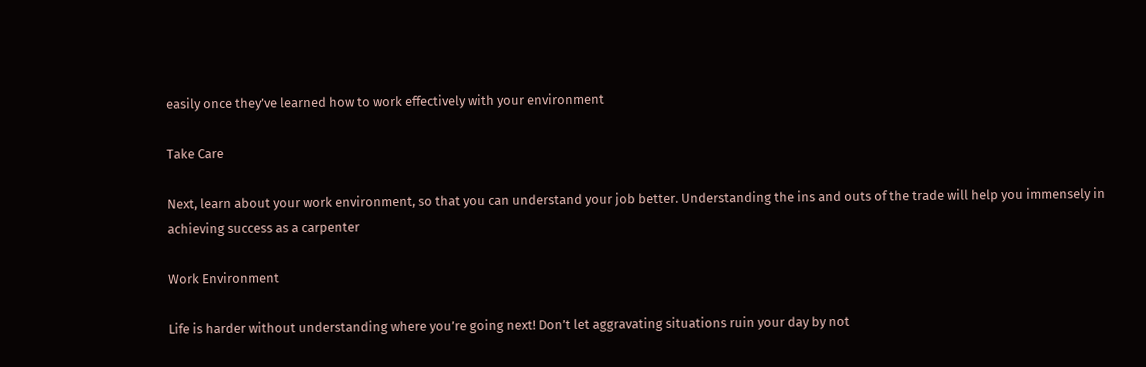easily once they’ve learned how to work effectively with your environment

Take Care

Next, learn about your work environment, so that you can understand your job better. Understanding the ins and outs of the trade will help you immensely in achieving success as a carpenter

Work Environment

Life is harder without understanding where you’re going next! Don’t let aggravating situations ruin your day by not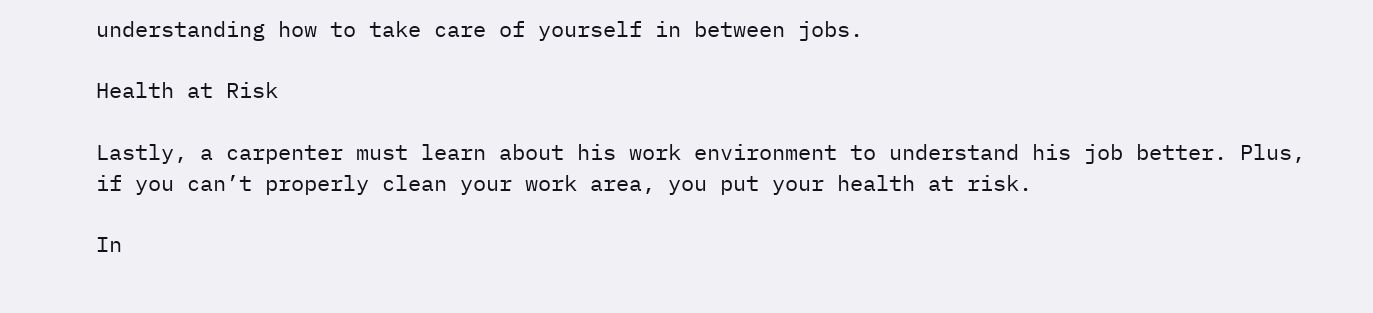understanding how to take care of yourself in between jobs.

Health at Risk

Lastly, a carpenter must learn about his work environment to understand his job better. Plus, if you can’t properly clean your work area, you put your health at risk.

In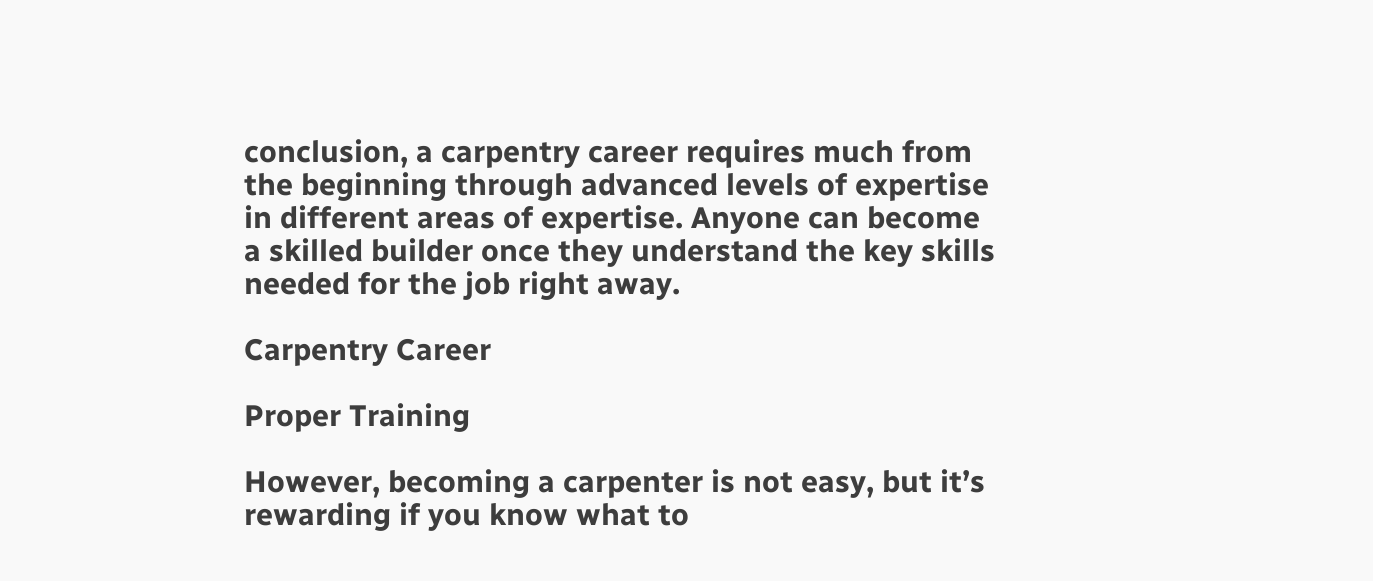conclusion, a carpentry career requires much from the beginning through advanced levels of expertise in different areas of expertise. Anyone can become a skilled builder once they understand the key skills needed for the job right away.

Carpentry Career

Proper Training

However, becoming a carpenter is not easy, but it’s rewarding if you know what to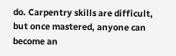do. Carpentry skills are difficult, but once mastered, anyone can become an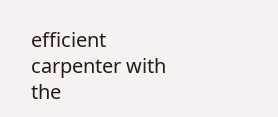efficient carpenter with the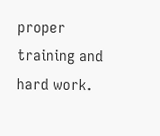proper training and hard work.